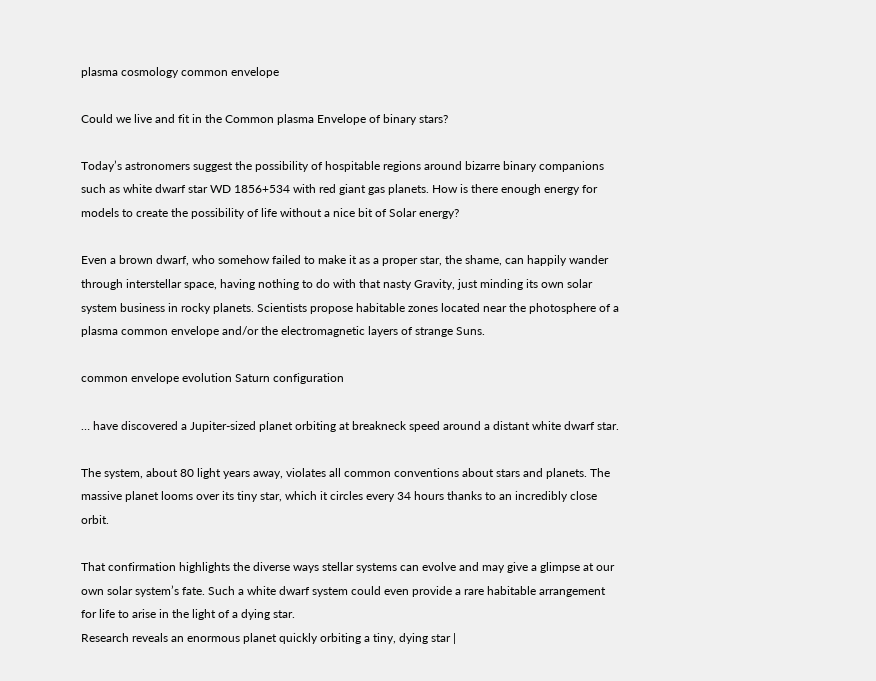plasma cosmology common envelope

Could we live and fit in the Common plasma Envelope of binary stars?

Today’s astronomers suggest the possibility of hospitable regions around bizarre binary companions such as white dwarf star WD 1856+534 with red giant gas planets. How is there enough energy for models to create the possibility of life without a nice bit of Solar energy?

Even a brown dwarf, who somehow failed to make it as a proper star, the shame, can happily wander through interstellar space, having nothing to do with that nasty Gravity, just minding its own solar system business in rocky planets. Scientists propose habitable zones located near the photosphere of a plasma common envelope and/or the electromagnetic layers of strange Suns.

common envelope evolution Saturn configuration

… have discovered a Jupiter-sized planet orbiting at breakneck speed around a distant white dwarf star.

The system, about 80 light years away, violates all common conventions about stars and planets. The massive planet looms over its tiny star, which it circles every 34 hours thanks to an incredibly close orbit.

That confirmation highlights the diverse ways stellar systems can evolve and may give a glimpse at our own solar system’s fate. Such a white dwarf system could even provide a rare habitable arrangement for life to arise in the light of a dying star.
Research reveals an enormous planet quickly orbiting a tiny, dying star |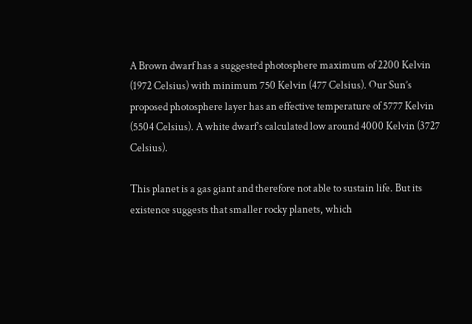A Brown dwarf has a suggested photosphere maximum of 2200 Kelvin (1972 Celsius) with minimum 750 Kelvin (477 Celsius). Our Sun’s proposed photosphere layer has an effective temperature of 5777 Kelvin (5504 Celsius). A white dwarf’s calculated low around 4000 Kelvin (3727 Celsius).

This planet is a gas giant and therefore not able to sustain life. But its existence suggests that smaller rocky planets, which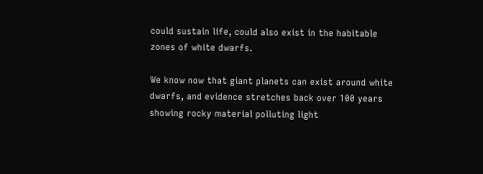could sustain life, could also exist in the habitable zones of white dwarfs.

We know now that giant planets can exist around white dwarfs, and evidence stretches back over 100 years showing rocky material polluting light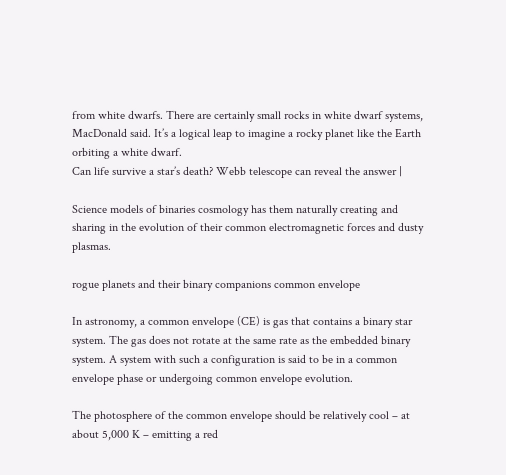from white dwarfs. There are certainly small rocks in white dwarf systems, MacDonald said. It’s a logical leap to imagine a rocky planet like the Earth orbiting a white dwarf.
Can life survive a star’s death? Webb telescope can reveal the answer |

Science models of binaries cosmology has them naturally creating and sharing in the evolution of their common electromagnetic forces and dusty plasmas.

rogue planets and their binary companions common envelope

In astronomy, a common envelope (CE) is gas that contains a binary star system. The gas does not rotate at the same rate as the embedded binary system. A system with such a configuration is said to be in a common envelope phase or undergoing common envelope evolution.

The photosphere of the common envelope should be relatively cool – at about 5,000 K – emitting a red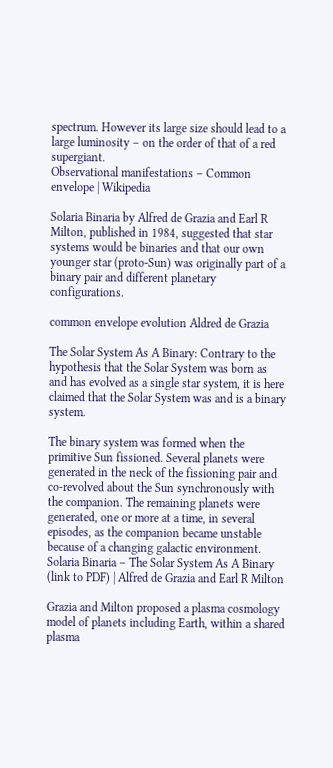spectrum. However its large size should lead to a large luminosity – on the order of that of a red supergiant.
Observational manifestations – Common envelope | Wikipedia

Solaria Binaria by Alfred de Grazia and Earl R Milton, published in 1984, suggested that star systems would be binaries and that our own younger star (proto-Sun) was originally part of a binary pair and different planetary configurations.

common envelope evolution Aldred de Grazia

The Solar System As A Binary: Contrary to the hypothesis that the Solar System was born as and has evolved as a single star system, it is here claimed that the Solar System was and is a binary system.

The binary system was formed when the primitive Sun fissioned. Several planets were generated in the neck of the fissioning pair and co-revolved about the Sun synchronously with the companion. The remaining planets were generated, one or more at a time, in several episodes, as the companion became unstable because of a changing galactic environment.
Solaria Binaria – The Solar System As A Binary (link to PDF) | Alfred de Grazia and Earl R Milton

Grazia and Milton proposed a plasma cosmology model of planets including Earth, within a shared plasma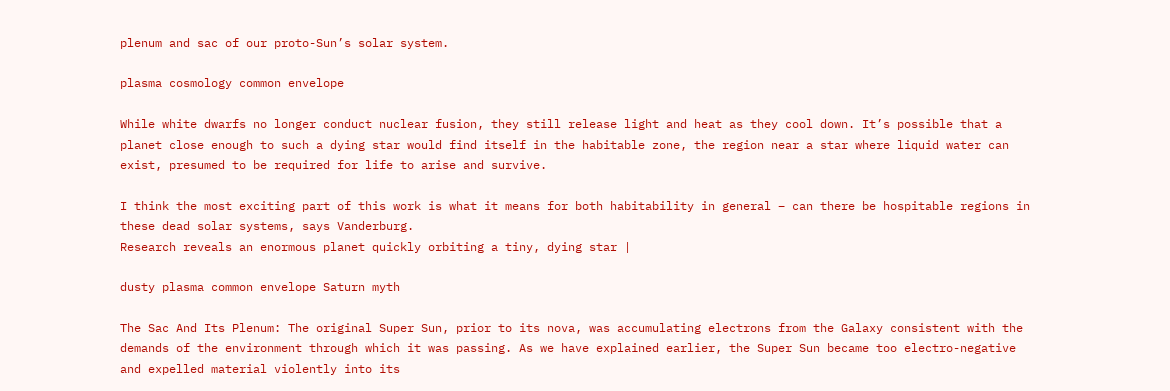plenum and sac of our proto-Sun’s solar system.

plasma cosmology common envelope

While white dwarfs no longer conduct nuclear fusion, they still release light and heat as they cool down. It’s possible that a planet close enough to such a dying star would find itself in the habitable zone, the region near a star where liquid water can exist, presumed to be required for life to arise and survive.

I think the most exciting part of this work is what it means for both habitability in general – can there be hospitable regions in these dead solar systems, says Vanderburg.
Research reveals an enormous planet quickly orbiting a tiny, dying star |

dusty plasma common envelope Saturn myth

The Sac And Its Plenum: The original Super Sun, prior to its nova, was accumulating electrons from the Galaxy consistent with the demands of the environment through which it was passing. As we have explained earlier, the Super Sun became too electro-negative and expelled material violently into its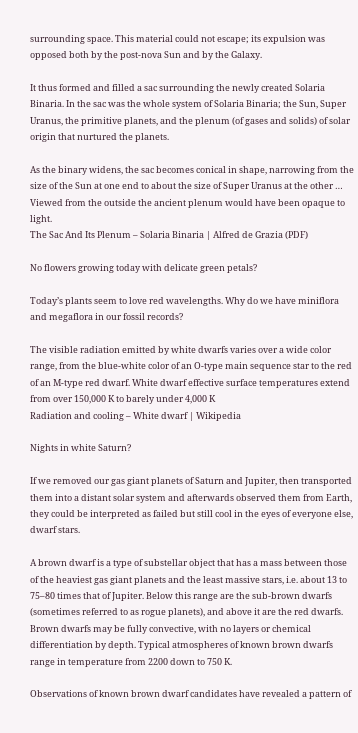surrounding space. This material could not escape; its expulsion was opposed both by the post-nova Sun and by the Galaxy.

It thus formed and filled a sac surrounding the newly created Solaria Binaria. In the sac was the whole system of Solaria Binaria; the Sun, Super Uranus, the primitive planets, and the plenum (of gases and solids) of solar origin that nurtured the planets.

As the binary widens, the sac becomes conical in shape, narrowing from the size of the Sun at one end to about the size of Super Uranus at the other … Viewed from the outside the ancient plenum would have been opaque to light.
The Sac And Its Plenum – Solaria Binaria | Alfred de Grazia (PDF)

No flowers growing today with delicate green petals?

Today’s plants seem to love red wavelengths. Why do we have miniflora and megaflora in our fossil records?

The visible radiation emitted by white dwarfs varies over a wide color range, from the blue-white color of an O-type main sequence star to the red of an M-type red dwarf. White dwarf effective surface temperatures extend from over 150,000 K to barely under 4,000 K
Radiation and cooling – White dwarf | Wikipedia

Nights in white Saturn?

If we removed our gas giant planets of Saturn and Jupiter, then transported them into a distant solar system and afterwards observed them from Earth, they could be interpreted as failed but still cool in the eyes of everyone else, dwarf stars.

A brown dwarf is a type of substellar object that has a mass between those of the heaviest gas giant planets and the least massive stars, i.e. about 13 to 75–80 times that of Jupiter. Below this range are the sub-brown dwarfs (sometimes referred to as rogue planets), and above it are the red dwarfs. Brown dwarfs may be fully convective, with no layers or chemical differentiation by depth. Typical atmospheres of known brown dwarfs range in temperature from 2200 down to 750 K.

Observations of known brown dwarf candidates have revealed a pattern of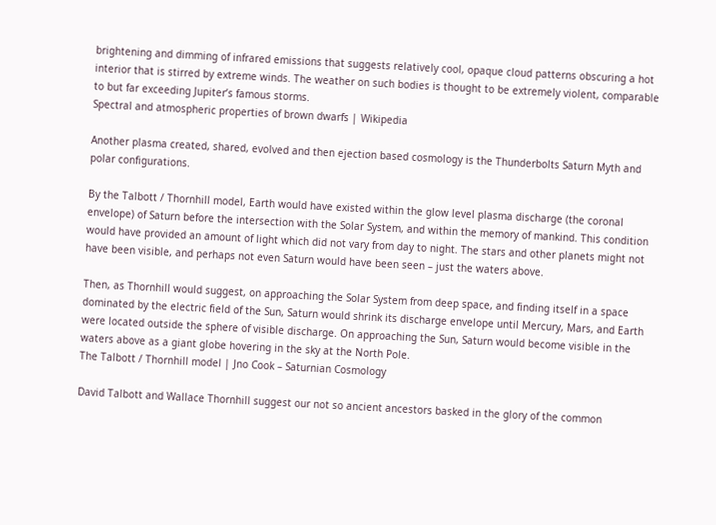brightening and dimming of infrared emissions that suggests relatively cool, opaque cloud patterns obscuring a hot interior that is stirred by extreme winds. The weather on such bodies is thought to be extremely violent, comparable to but far exceeding Jupiter’s famous storms.
Spectral and atmospheric properties of brown dwarfs | Wikipedia

Another plasma created, shared, evolved and then ejection based cosmology is the Thunderbolts Saturn Myth and polar configurations.

By the Talbott / Thornhill model, Earth would have existed within the glow level plasma discharge (the coronal envelope) of Saturn before the intersection with the Solar System, and within the memory of mankind. This condition would have provided an amount of light which did not vary from day to night. The stars and other planets might not have been visible, and perhaps not even Saturn would have been seen – just the waters above.

Then, as Thornhill would suggest, on approaching the Solar System from deep space, and finding itself in a space dominated by the electric field of the Sun, Saturn would shrink its discharge envelope until Mercury, Mars, and Earth were located outside the sphere of visible discharge. On approaching the Sun, Saturn would become visible in the waters above as a giant globe hovering in the sky at the North Pole.
The Talbott / Thornhill model | Jno Cook – Saturnian Cosmology

David Talbott and Wallace Thornhill suggest our not so ancient ancestors basked in the glory of the common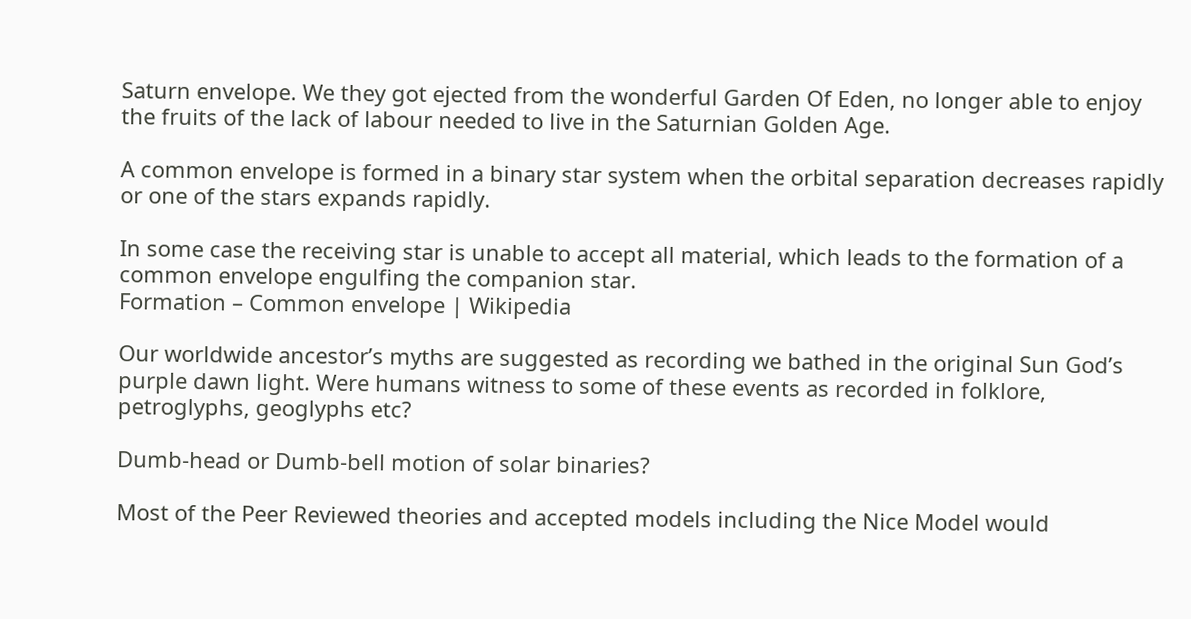Saturn envelope. We they got ejected from the wonderful Garden Of Eden, no longer able to enjoy the fruits of the lack of labour needed to live in the Saturnian Golden Age.

A common envelope is formed in a binary star system when the orbital separation decreases rapidly or one of the stars expands rapidly.

In some case the receiving star is unable to accept all material, which leads to the formation of a common envelope engulfing the companion star.
Formation – Common envelope | Wikipedia

Our worldwide ancestor’s myths are suggested as recording we bathed in the original Sun God’s purple dawn light. Were humans witness to some of these events as recorded in folklore, petroglyphs, geoglyphs etc?

Dumb-head or Dumb-bell motion of solar binaries?

Most of the Peer Reviewed theories and accepted models including the Nice Model would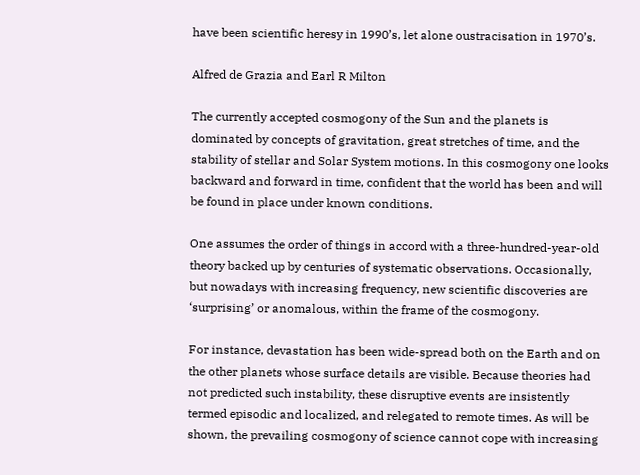have been scientific heresy in 1990’s, let alone oustracisation in 1970’s.

Alfred de Grazia and Earl R Milton

The currently accepted cosmogony of the Sun and the planets is dominated by concepts of gravitation, great stretches of time, and the stability of stellar and Solar System motions. In this cosmogony one looks backward and forward in time, confident that the world has been and will be found in place under known conditions.

One assumes the order of things in accord with a three-hundred-year-old theory backed up by centuries of systematic observations. Occasionally, but nowadays with increasing frequency, new scientific discoveries are ‘surprising’ or anomalous, within the frame of the cosmogony.

For instance, devastation has been wide-spread both on the Earth and on the other planets whose surface details are visible. Because theories had not predicted such instability, these disruptive events are insistently termed episodic and localized, and relegated to remote times. As will be shown, the prevailing cosmogony of science cannot cope with increasing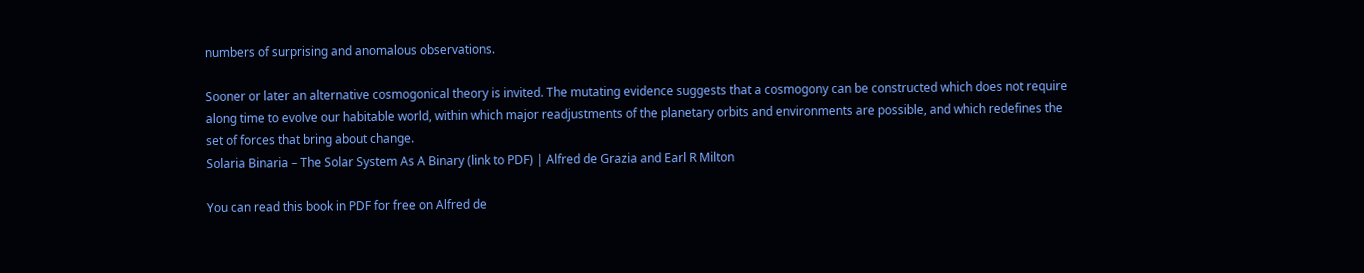numbers of surprising and anomalous observations.

Sooner or later an alternative cosmogonical theory is invited. The mutating evidence suggests that a cosmogony can be constructed which does not require along time to evolve our habitable world, within which major readjustments of the planetary orbits and environments are possible, and which redefines the set of forces that bring about change.
Solaria Binaria – The Solar System As A Binary (link to PDF) | Alfred de Grazia and Earl R Milton

You can read this book in PDF for free on Alfred de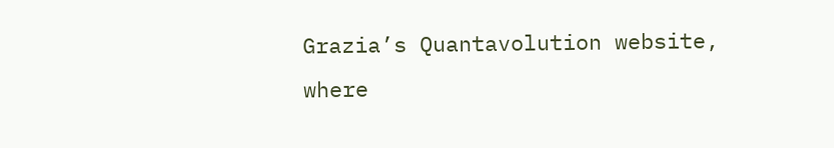Grazia’s Quantavolution website, where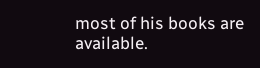most of his books are available.